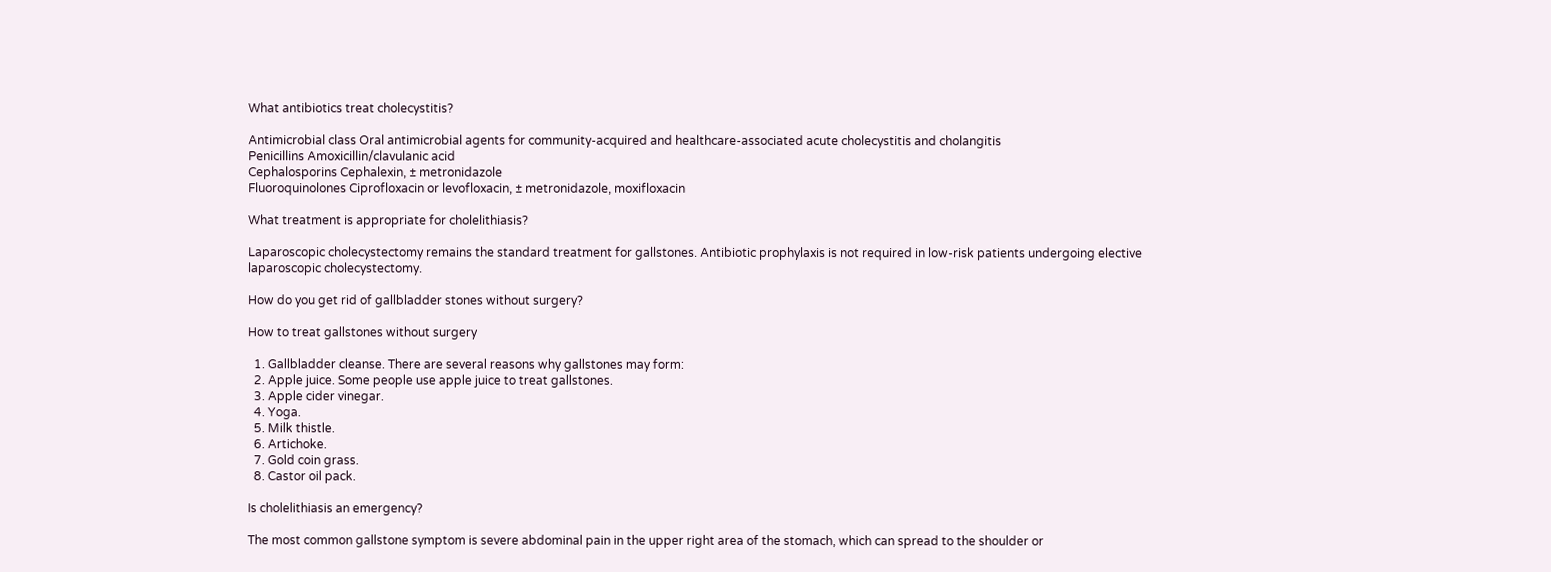What antibiotics treat cholecystitis?

Antimicrobial class Oral antimicrobial agents for community‐acquired and healthcare‐associated acute cholecystitis and cholangitis
Penicillins Amoxicillin/clavulanic acid
Cephalosporins Cephalexin, ± metronidazole
Fluoroquinolones Ciprofloxacin or levofloxacin, ± metronidazole, moxifloxacin

What treatment is appropriate for cholelithiasis?

Laparoscopic cholecystectomy remains the standard treatment for gallstones. Antibiotic prophylaxis is not required in low-risk patients undergoing elective laparoscopic cholecystectomy.

How do you get rid of gallbladder stones without surgery?

How to treat gallstones without surgery

  1. Gallbladder cleanse. There are several reasons why gallstones may form:
  2. Apple juice. Some people use apple juice to treat gallstones.
  3. Apple cider vinegar.
  4. Yoga.
  5. Milk thistle.
  6. Artichoke.
  7. Gold coin grass.
  8. Castor oil pack.

Is cholelithiasis an emergency?

The most common gallstone symptom is severe abdominal pain in the upper right area of the stomach, which can spread to the shoulder or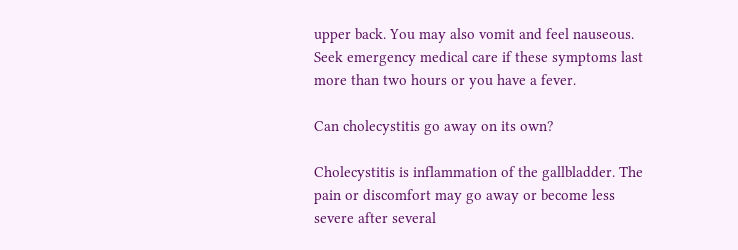upper back. You may also vomit and feel nauseous. Seek emergency medical care if these symptoms last more than two hours or you have a fever.

Can cholecystitis go away on its own?

Cholecystitis is inflammation of the gallbladder. The pain or discomfort may go away or become less severe after several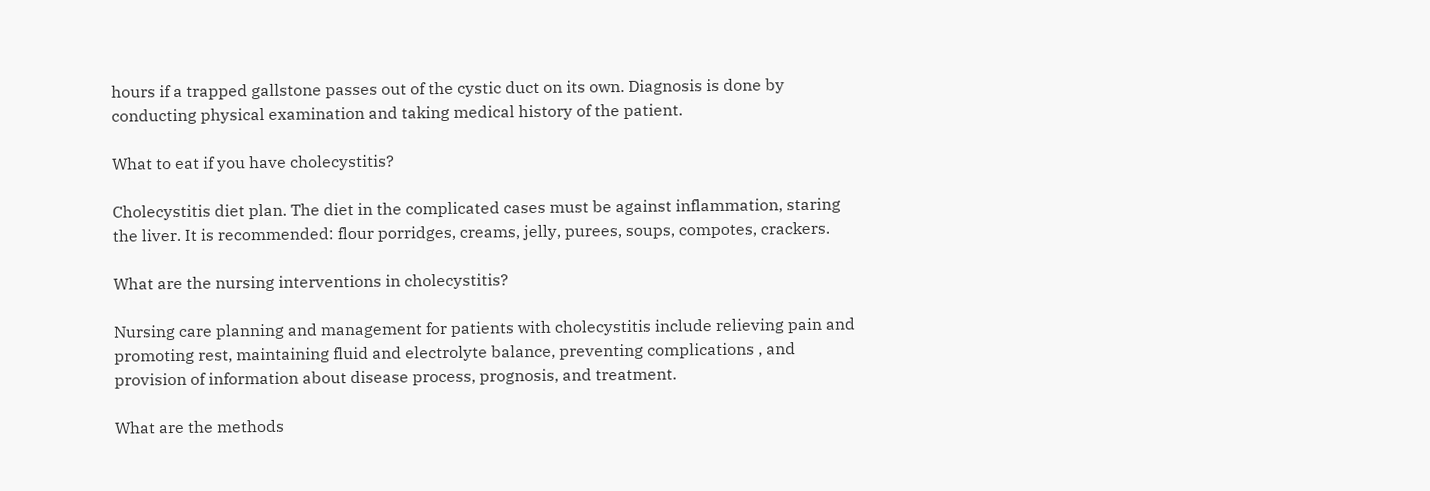hours if a trapped gallstone passes out of the cystic duct on its own. Diagnosis is done by conducting physical examination and taking medical history of the patient.

What to eat if you have cholecystitis?

Cholecystitis diet plan. The diet in the complicated cases must be against inflammation, staring the liver. It is recommended: flour porridges, creams, jelly, purees, soups, compotes, crackers.

What are the nursing interventions in cholecystitis?

Nursing care planning and management for patients with cholecystitis include relieving pain and promoting rest, maintaining fluid and electrolyte balance, preventing complications , and provision of information about disease process, prognosis, and treatment.

What are the methods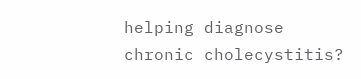helping diagnose chronic cholecystitis?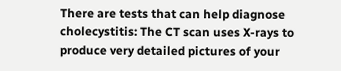There are tests that can help diagnose cholecystitis: The CT scan uses X-rays to produce very detailed pictures of your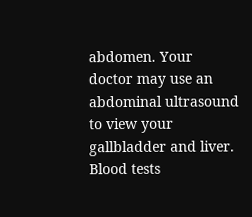abdomen. Your doctor may use an abdominal ultrasound to view your gallbladder and liver. Blood tests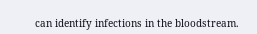can identify infections in the bloodstream.